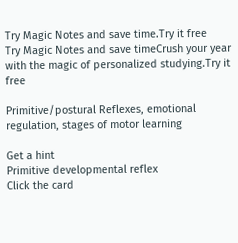Try Magic Notes and save time.Try it free
Try Magic Notes and save timeCrush your year with the magic of personalized studying.Try it free

Primitive/postural Reflexes, emotional regulation, stages of motor learning

Get a hint
Primitive developmental reflex
Click the card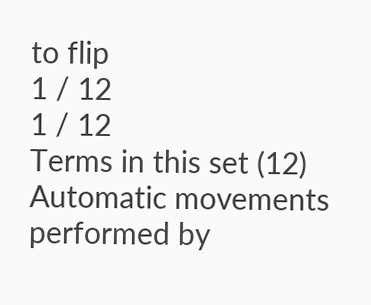to flip
1 / 12
1 / 12
Terms in this set (12)
Automatic movements performed by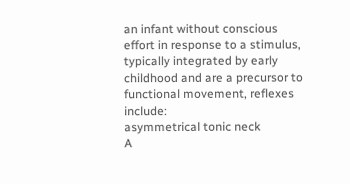an infant without conscious effort in response to a stimulus, typically integrated by early childhood and are a precursor to functional movement, reflexes include:
asymmetrical tonic neck
A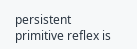persistent primitive reflex is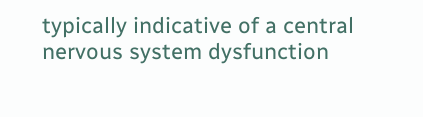typically indicative of a central nervous system dysfunction